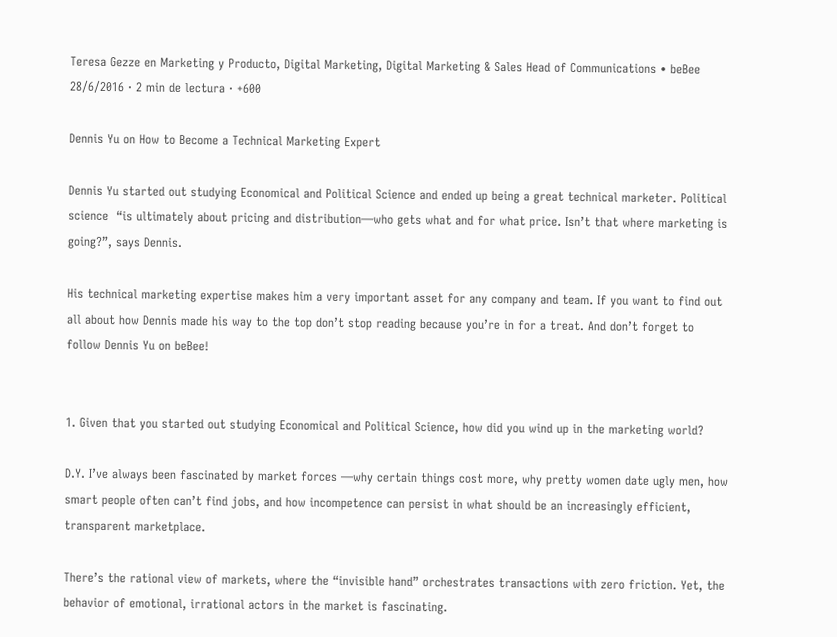Teresa Gezze en Marketing y Producto, Digital Marketing, Digital Marketing & Sales Head of Communications • beBee 28/6/2016 · 2 min de lectura · +600

Dennis Yu on How to Become a Technical Marketing Expert

Dennis Yu started out studying Economical and Political Science and ended up being a great technical marketer. Political science  “is ultimately about pricing and distribution—who gets what and for what price. Isn’t that where marketing is going?”, says Dennis.

His technical marketing expertise makes him a very important asset for any company and team. If you want to find out all about how Dennis made his way to the top don’t stop reading because you’re in for a treat. And don’t forget to follow Dennis Yu on beBee!


1. Given that you started out studying Economical and Political Science, how did you wind up in the marketing world?

D.Y. I’ve always been fascinated by market forces —why certain things cost more, why pretty women date ugly men, how smart people often can’t find jobs, and how incompetence can persist in what should be an increasingly efficient, transparent marketplace.

There’s the rational view of markets, where the “invisible hand” orchestrates transactions with zero friction. Yet, the behavior of emotional, irrational actors in the market is fascinating.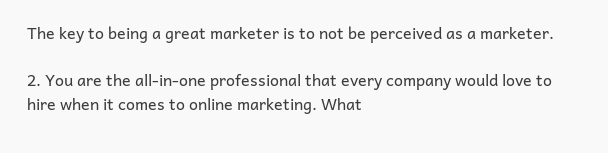The key to being a great marketer is to not be perceived as a marketer.

2. You are the all-in-one professional that every company would love to hire when it comes to online marketing. What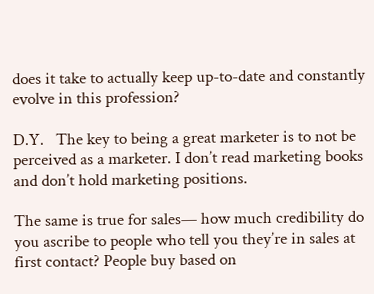does it take to actually keep up-to-date and constantly evolve in this profession?

D.Y.   The key to being a great marketer is to not be perceived as a marketer. I don’t read marketing books and don’t hold marketing positions.

The same is true for sales— how much credibility do you ascribe to people who tell you they’re in sales at first contact? People buy based on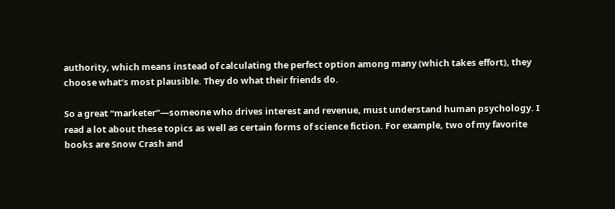authority, which means instead of calculating the perfect option among many (which takes effort), they choose what’s most plausible. They do what their friends do.

So a great “marketer”—someone who drives interest and revenue, must understand human psychology. I read a lot about these topics as well as certain forms of science fiction. For example, two of my favorite books are Snow Crash and